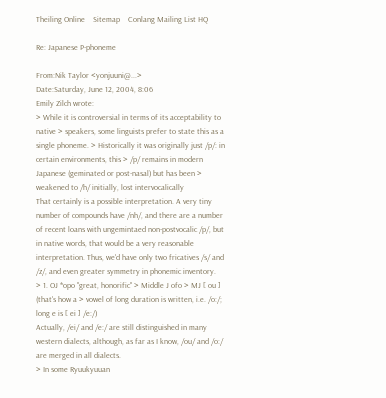Theiling Online    Sitemap    Conlang Mailing List HQ

Re: Japanese P-phoneme

From:Nik Taylor <yonjuuni@...>
Date:Saturday, June 12, 2004, 8:06
Emily Zilch wrote:
> While it is controversial in terms of its acceptability to native > speakers, some linguists prefer to state this as a single phoneme. > Historically it was originally just /p/: in certain environments, this > /p/ remains in modern Japanese (geminated or post-nasal) but has been > weakened to /h/ initially, lost intervocalically
That certainly is a possible interpretation. A very tiny number of compounds have /nh/, and there are a number of recent loans with ungemintaed non-postvocalic /p/, but in native words, that would be a very reasonable interpretation. Thus, we'd have only two fricatives /s/ and /z/, and even greater symmetry in phonemic inventory.
> 1. OJ *opo "great, honorific" > Middle J ofo > MJ [ ou ] (that's how a > vowel of long duration is written, i.e. /o:/; long e is [ ei ] /e:/)
Actually, /ei/ and /e:/ are still distinguished in many western dialects, although, as far as I know, /ou/ and /o:/ are merged in all dialects.
> In some Ryuukyuuan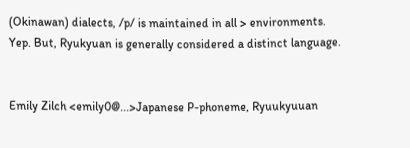(Okinawan) dialects, /p/ is maintained in all > environments.
Yep. But, Ryukyuan is generally considered a distinct language.


Emily Zilch <emily0@...>Japanese P-phoneme, Ryuukyuuan